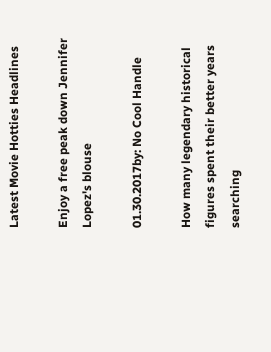Latest Movie Hotties Headlines

Enjoy a free peak down Jennifer Lopez's blouse

01.30.2017by: No Cool Handle

How many legendary historical figures spent their better years searching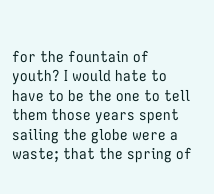for the fountain of youth? I would hate to have to be the one to tell them those years spent sailing the globe were a waste; that the spring of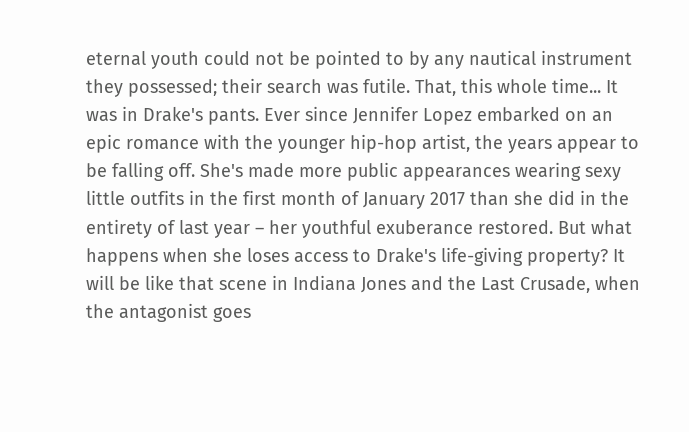eternal youth could not be pointed to by any nautical instrument they possessed; their search was futile. That, this whole time... It was in Drake's pants. Ever since Jennifer Lopez embarked on an epic romance with the younger hip-hop artist, the years appear to be falling off. She's made more public appearances wearing sexy little outfits in the first month of January 2017 than she did in the entirety of last year – her youthful exuberance restored. But what happens when she loses access to Drake's life-giving property? It will be like that scene in Indiana Jones and the Last Crusade, when the antagonist goes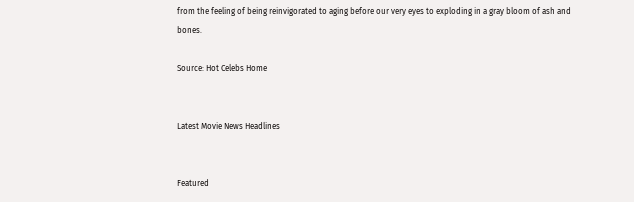from the feeling of being reinvigorated to aging before our very eyes to exploding in a gray bloom of ash and bones.

Source: Hot Celebs Home


Latest Movie News Headlines


Featured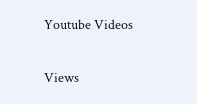Youtube Videos

Views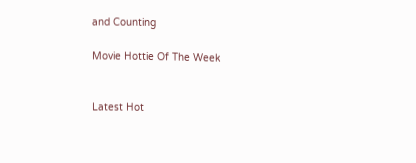and Counting

Movie Hottie Of The Week


Latest Hot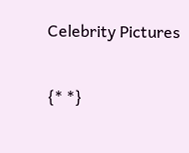Celebrity Pictures

{* *}